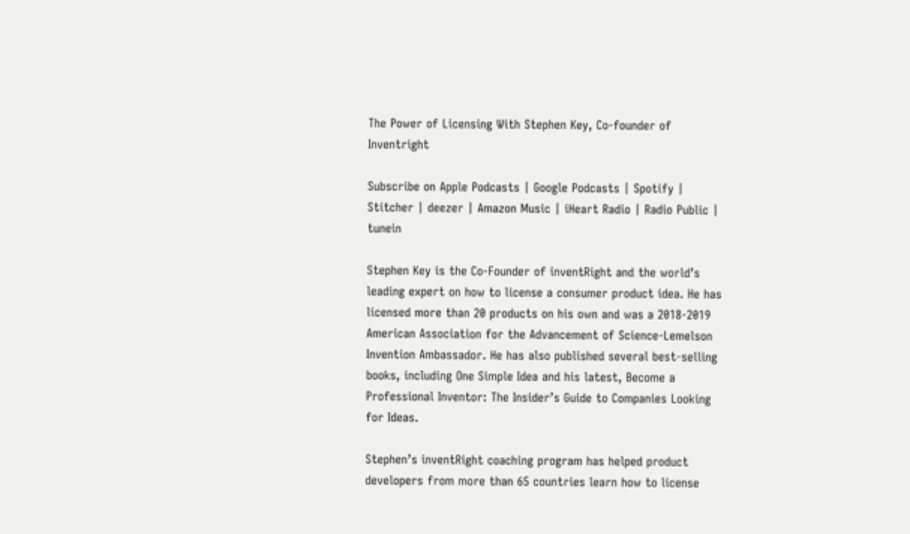The Power of Licensing With Stephen Key, Co-founder of Inventright

Subscribe on Apple Podcasts | Google Podcasts | Spotify | Stitcher | deezer | Amazon Music | iHeart Radio | Radio Public | tunein

Stephen Key is the Co-Founder of inventRight and the world’s leading expert on how to license a consumer product idea. He has licensed more than 20 products on his own and was a 2018-2019 American Association for the Advancement of Science-Lemelson Invention Ambassador. He has also published several best-selling books, including One Simple Idea and his latest, Become a Professional Inventor: The Insider’s Guide to Companies Looking for Ideas.

Stephen’s inventRight coaching program has helped product developers from more than 65 countries learn how to license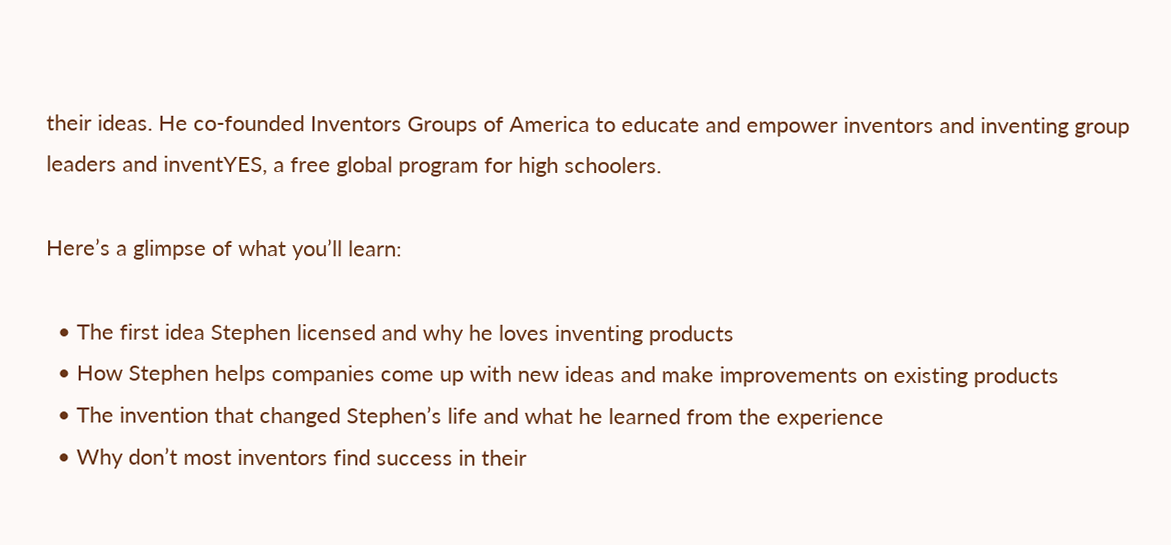their ideas. He co-founded Inventors Groups of America to educate and empower inventors and inventing group leaders and inventYES, a free global program for high schoolers.

Here’s a glimpse of what you’ll learn:

  • The first idea Stephen licensed and why he loves inventing products
  • How Stephen helps companies come up with new ideas and make improvements on existing products
  • The invention that changed Stephen’s life and what he learned from the experience
  • Why don’t most inventors find success in their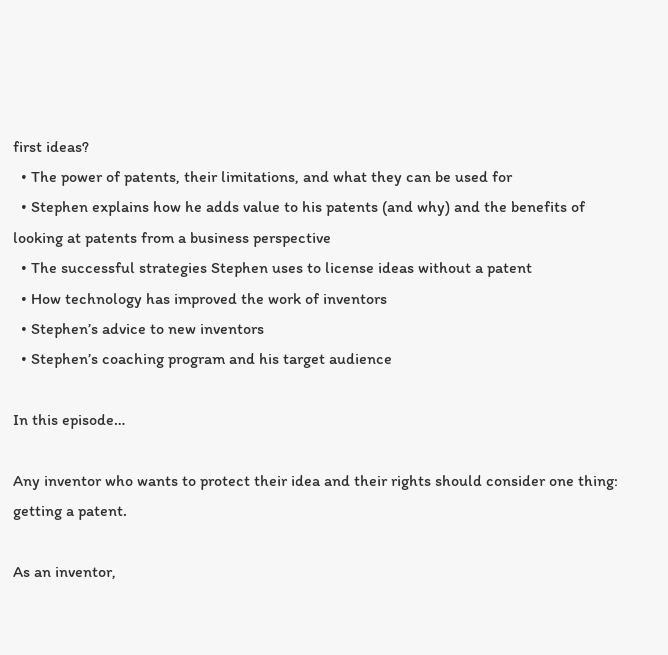first ideas?
  • The power of patents, their limitations, and what they can be used for
  • Stephen explains how he adds value to his patents (and why) and the benefits of looking at patents from a business perspective
  • The successful strategies Stephen uses to license ideas without a patent
  • How technology has improved the work of inventors
  • Stephen’s advice to new inventors
  • Stephen’s coaching program and his target audience

In this episode…

Any inventor who wants to protect their idea and their rights should consider one thing: getting a patent.

As an inventor,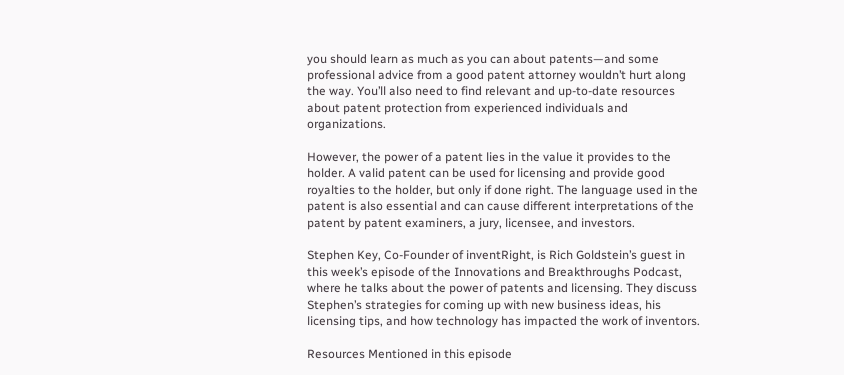you should learn as much as you can about patents—and some professional advice from a good patent attorney wouldn’t hurt along the way. You’ll also need to find relevant and up-to-date resources about patent protection from experienced individuals and organizations.

However, the power of a patent lies in the value it provides to the holder. A valid patent can be used for licensing and provide good royalties to the holder, but only if done right. The language used in the patent is also essential and can cause different interpretations of the patent by patent examiners, a jury, licensee, and investors.

Stephen Key, Co-Founder of inventRight, is Rich Goldstein’s guest in this week’s episode of the Innovations and Breakthroughs Podcast, where he talks about the power of patents and licensing. They discuss Stephen’s strategies for coming up with new business ideas, his licensing tips, and how technology has impacted the work of inventors.

Resources Mentioned in this episode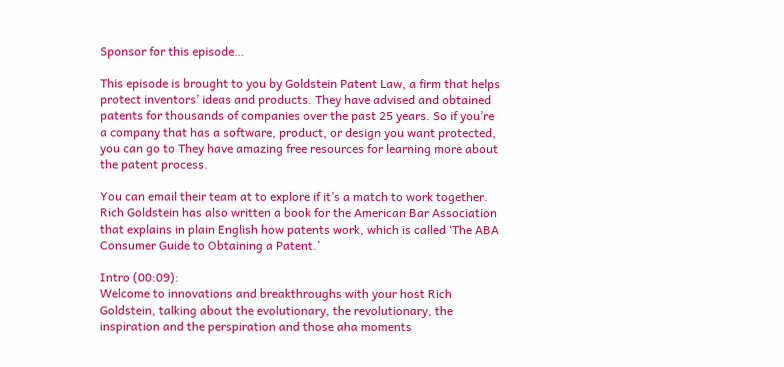Sponsor for this episode…

This episode is brought to you by Goldstein Patent Law, a firm that helps protect inventors’ ideas and products. They have advised and obtained patents for thousands of companies over the past 25 years. So if you’re a company that has a software, product, or design you want protected, you can go to They have amazing free resources for learning more about the patent process.

You can email their team at to explore if it’s a match to work together. Rich Goldstein has also written a book for the American Bar Association that explains in plain English how patents work, which is called ‘The ABA Consumer Guide to Obtaining a Patent.’

Intro (00:09):
Welcome to innovations and breakthroughs with your host Rich Goldstein, talking about the evolutionary, the revolutionary, the inspiration and the perspiration and those aha moments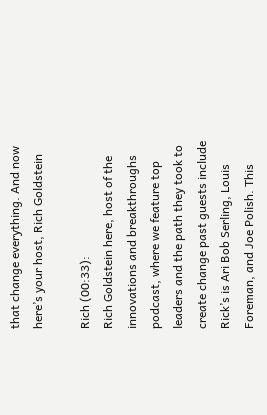that change everything. And now here’s your host, Rich Goldstein

Rich (00:33):
Rich Goldstein here, host of the innovations and breakthroughs podcast, where we feature top leaders and the path they took to create change past guests include Rick’s is Ari Bob Serling, Louis Foreman, and Joe Polish. This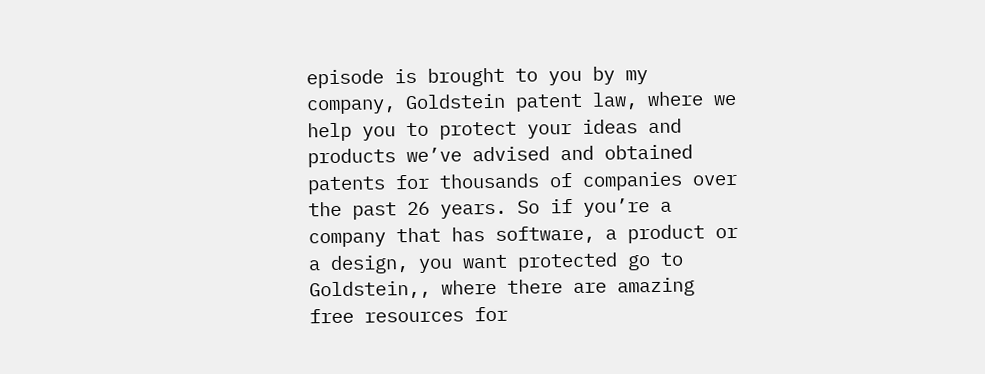episode is brought to you by my company, Goldstein patent law, where we help you to protect your ideas and products we’ve advised and obtained patents for thousands of companies over the past 26 years. So if you’re a company that has software, a product or a design, you want protected go to Goldstein,, where there are amazing free resources for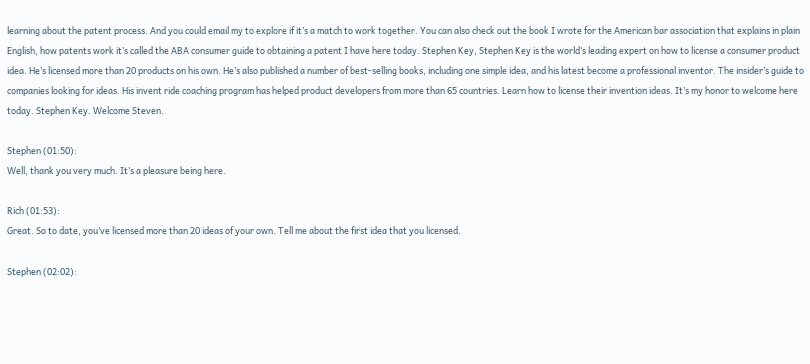learning about the patent process. And you could email my to explore if it’s a match to work together. You can also check out the book I wrote for the American bar association that explains in plain English, how patents work it’s called the ABA consumer guide to obtaining a patent I have here today. Stephen Key, Stephen Key is the world’s leading expert on how to license a consumer product idea. He’s licensed more than 20 products on his own. He’s also published a number of best-selling books, including one simple idea, and his latest become a professional inventor. The insider’s guide to companies looking for ideas. His invent ride coaching program has helped product developers from more than 65 countries. Learn how to license their invention ideas. It’s my honor to welcome here today. Stephen Key. Welcome Steven.

Stephen (01:50):
Well, thank you very much. It’s a pleasure being here.

Rich (01:53):
Great. So to date, you’ve licensed more than 20 ideas of your own. Tell me about the first idea that you licensed.

Stephen (02:02):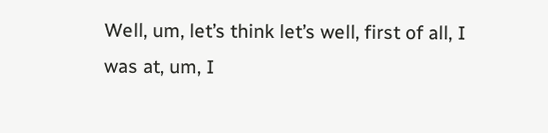Well, um, let’s think let’s well, first of all, I was at, um, I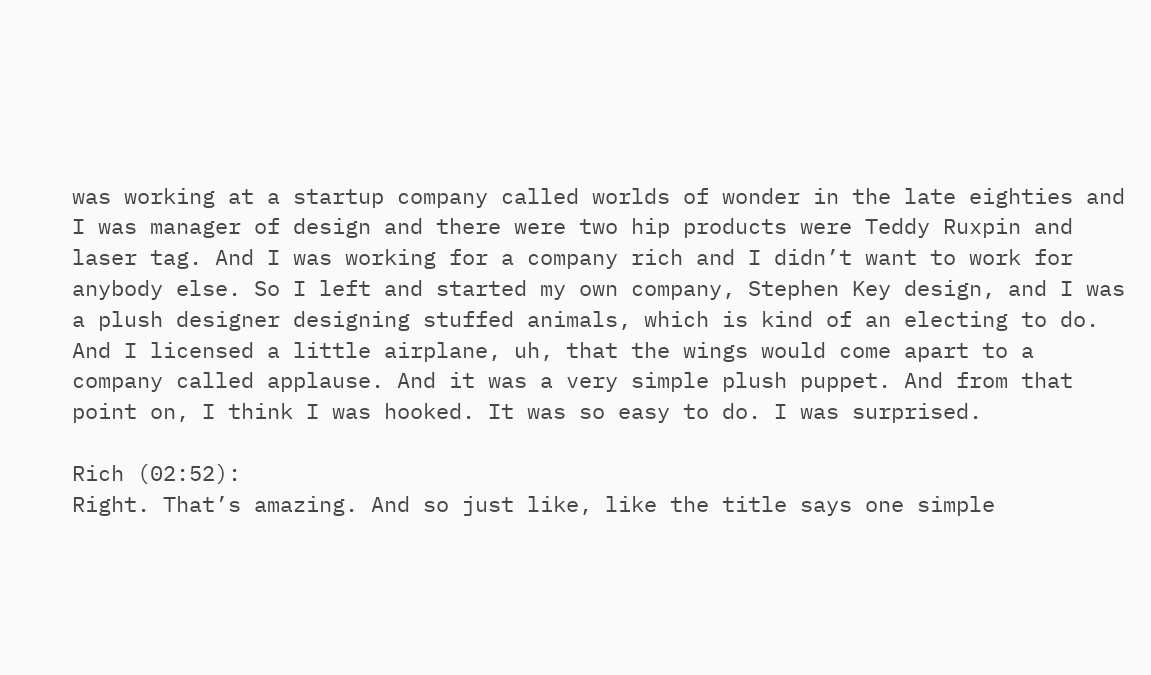was working at a startup company called worlds of wonder in the late eighties and I was manager of design and there were two hip products were Teddy Ruxpin and laser tag. And I was working for a company rich and I didn’t want to work for anybody else. So I left and started my own company, Stephen Key design, and I was a plush designer designing stuffed animals, which is kind of an electing to do. And I licensed a little airplane, uh, that the wings would come apart to a company called applause. And it was a very simple plush puppet. And from that point on, I think I was hooked. It was so easy to do. I was surprised.

Rich (02:52):
Right. That’s amazing. And so just like, like the title says one simple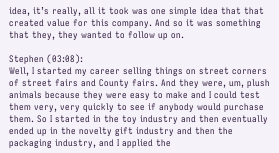idea, it’s really, all it took was one simple idea that that created value for this company. And so it was something that they, they wanted to follow up on.

Stephen (03:08):
Well, I started my career selling things on street corners of street fairs and County fairs. And they were, um, plush animals because they were easy to make and I could test them very, very quickly to see if anybody would purchase them. So I started in the toy industry and then eventually ended up in the novelty gift industry and then the packaging industry, and I applied the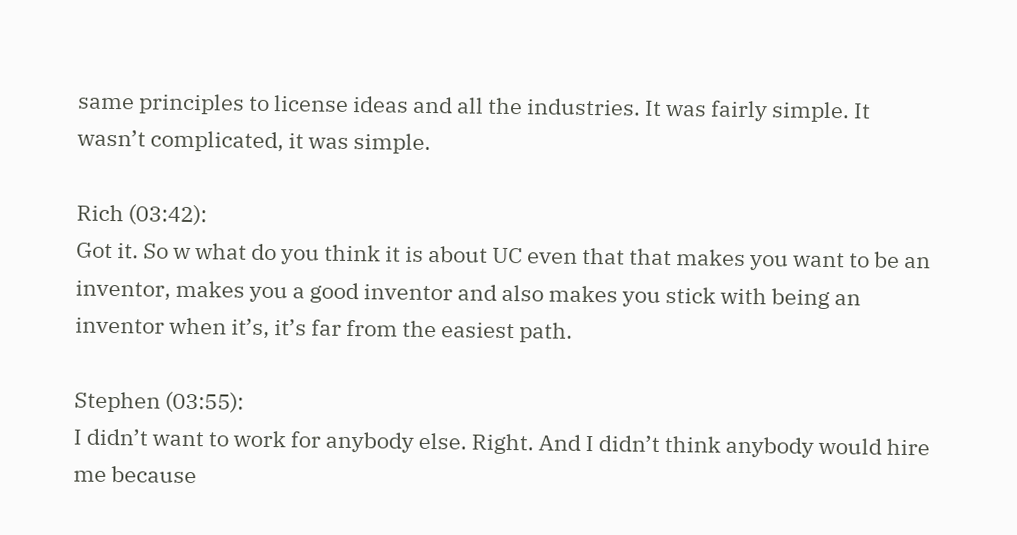same principles to license ideas and all the industries. It was fairly simple. It wasn’t complicated, it was simple.

Rich (03:42):
Got it. So w what do you think it is about UC even that that makes you want to be an inventor, makes you a good inventor and also makes you stick with being an inventor when it’s, it’s far from the easiest path.

Stephen (03:55):
I didn’t want to work for anybody else. Right. And I didn’t think anybody would hire me because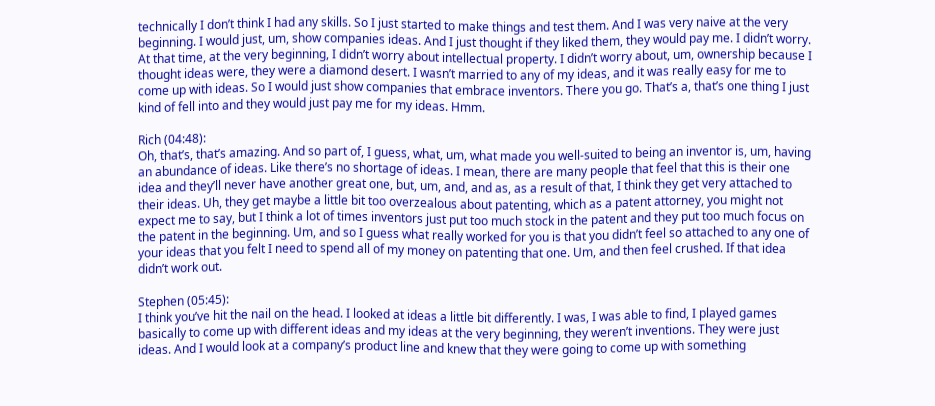technically I don’t think I had any skills. So I just started to make things and test them. And I was very naive at the very beginning. I would just, um, show companies ideas. And I just thought if they liked them, they would pay me. I didn’t worry. At that time, at the very beginning, I didn’t worry about intellectual property. I didn’t worry about, um, ownership because I thought ideas were, they were a diamond desert. I wasn’t married to any of my ideas, and it was really easy for me to come up with ideas. So I would just show companies that embrace inventors. There you go. That’s a, that’s one thing I just kind of fell into and they would just pay me for my ideas. Hmm.

Rich (04:48):
Oh, that’s, that’s amazing. And so part of, I guess, what, um, what made you well-suited to being an inventor is, um, having an abundance of ideas. Like there’s no shortage of ideas. I mean, there are many people that feel that this is their one idea and they’ll never have another great one, but, um, and, and as, as a result of that, I think they get very attached to their ideas. Uh, they get maybe a little bit too overzealous about patenting, which as a patent attorney, you might not expect me to say, but I think a lot of times inventors just put too much stock in the patent and they put too much focus on the patent in the beginning. Um, and so I guess what really worked for you is that you didn’t feel so attached to any one of your ideas that you felt I need to spend all of my money on patenting that one. Um, and then feel crushed. If that idea didn’t work out.

Stephen (05:45):
I think you’ve hit the nail on the head. I looked at ideas a little bit differently. I was, I was able to find, I played games basically to come up with different ideas and my ideas at the very beginning, they weren’t inventions. They were just ideas. And I would look at a company’s product line and knew that they were going to come up with something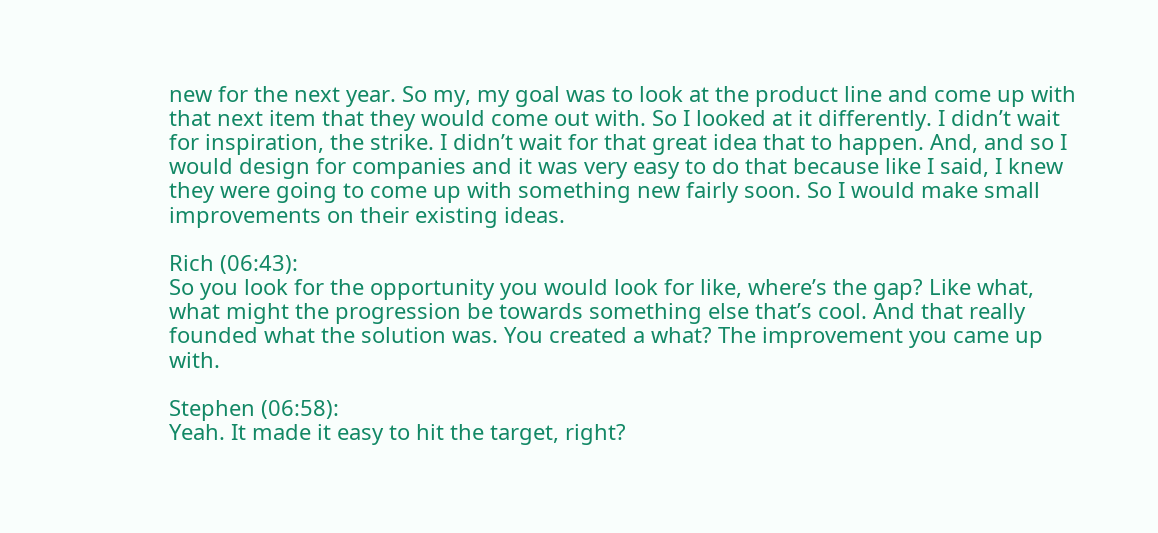new for the next year. So my, my goal was to look at the product line and come up with that next item that they would come out with. So I looked at it differently. I didn’t wait for inspiration, the strike. I didn’t wait for that great idea that to happen. And, and so I would design for companies and it was very easy to do that because like I said, I knew they were going to come up with something new fairly soon. So I would make small improvements on their existing ideas.

Rich (06:43):
So you look for the opportunity you would look for like, where’s the gap? Like what, what might the progression be towards something else that’s cool. And that really founded what the solution was. You created a what? The improvement you came up with.

Stephen (06:58):
Yeah. It made it easy to hit the target, right?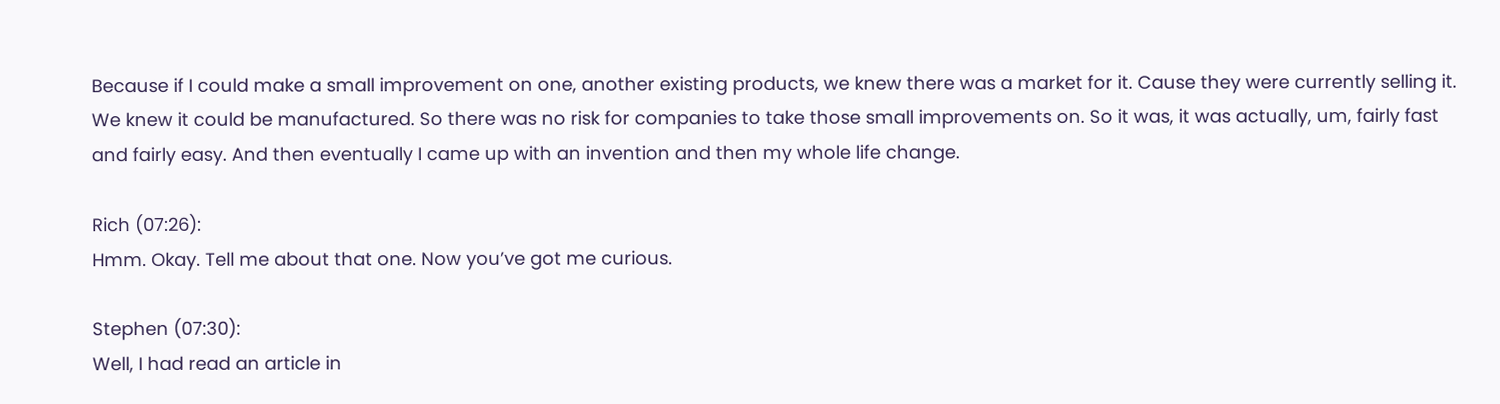Because if I could make a small improvement on one, another existing products, we knew there was a market for it. Cause they were currently selling it. We knew it could be manufactured. So there was no risk for companies to take those small improvements on. So it was, it was actually, um, fairly fast and fairly easy. And then eventually I came up with an invention and then my whole life change.

Rich (07:26):
Hmm. Okay. Tell me about that one. Now you’ve got me curious.

Stephen (07:30):
Well, I had read an article in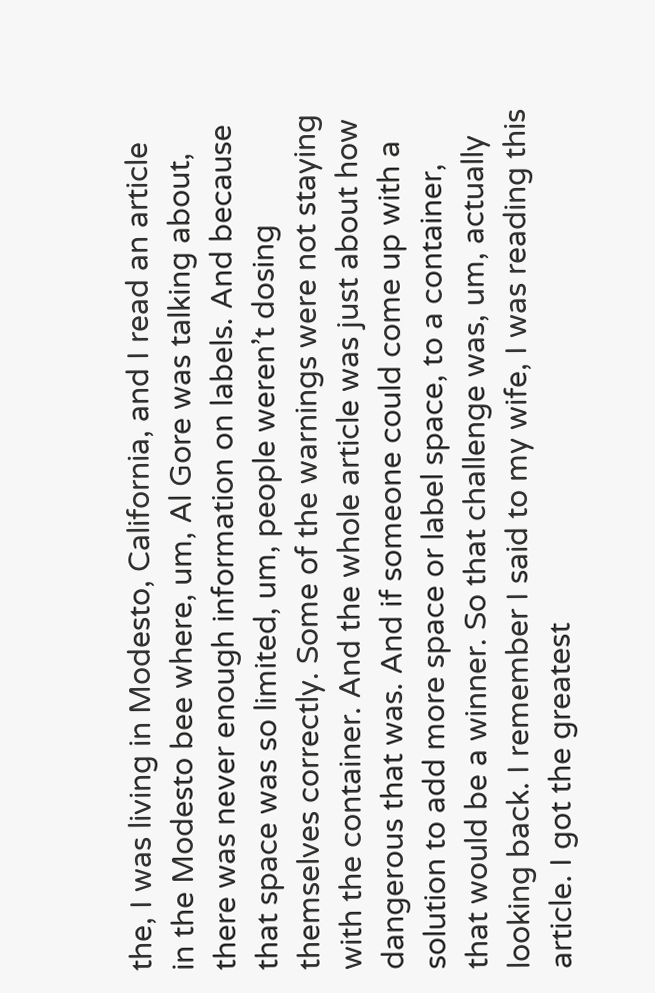the, I was living in Modesto, California, and I read an article in the Modesto bee where, um, Al Gore was talking about, there was never enough information on labels. And because that space was so limited, um, people weren’t dosing themselves correctly. Some of the warnings were not staying with the container. And the whole article was just about how dangerous that was. And if someone could come up with a solution to add more space or label space, to a container, that would be a winner. So that challenge was, um, actually looking back. I remember I said to my wife, I was reading this article. I got the greatest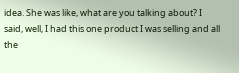idea. She was like, what are you talking about? I said, well, I had this one product I was selling and all the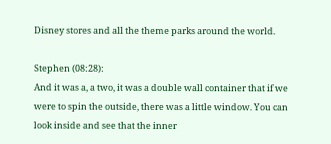Disney stores and all the theme parks around the world.

Stephen (08:28):
And it was a, a two, it was a double wall container that if we were to spin the outside, there was a little window. You can look inside and see that the inner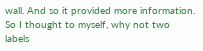wall. And so it provided more information. So I thought to myself, why not two labels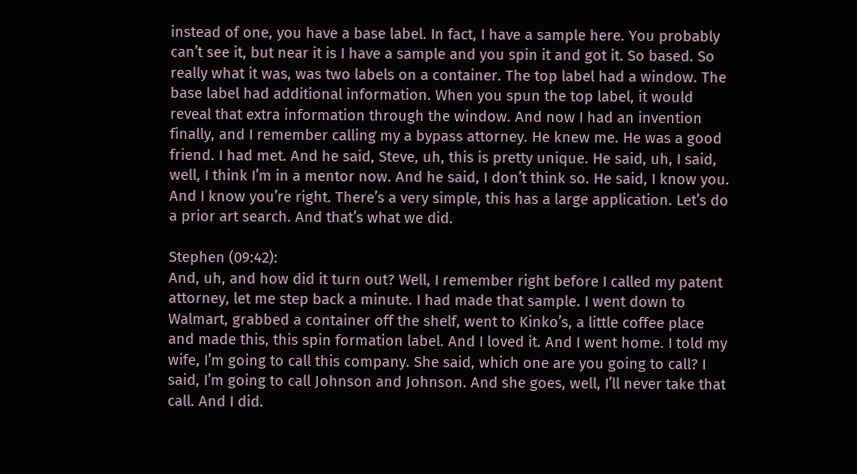instead of one, you have a base label. In fact, I have a sample here. You probably can’t see it, but near it is I have a sample and you spin it and got it. So based. So really what it was, was two labels on a container. The top label had a window. The base label had additional information. When you spun the top label, it would reveal that extra information through the window. And now I had an invention finally, and I remember calling my a bypass attorney. He knew me. He was a good friend. I had met. And he said, Steve, uh, this is pretty unique. He said, uh, I said, well, I think I’m in a mentor now. And he said, I don’t think so. He said, I know you. And I know you’re right. There’s a very simple, this has a large application. Let’s do a prior art search. And that’s what we did.

Stephen (09:42):
And, uh, and how did it turn out? Well, I remember right before I called my patent attorney, let me step back a minute. I had made that sample. I went down to Walmart, grabbed a container off the shelf, went to Kinko’s, a little coffee place and made this, this spin formation label. And I loved it. And I went home. I told my wife, I’m going to call this company. She said, which one are you going to call? I said, I’m going to call Johnson and Johnson. And she goes, well, I’ll never take that call. And I did.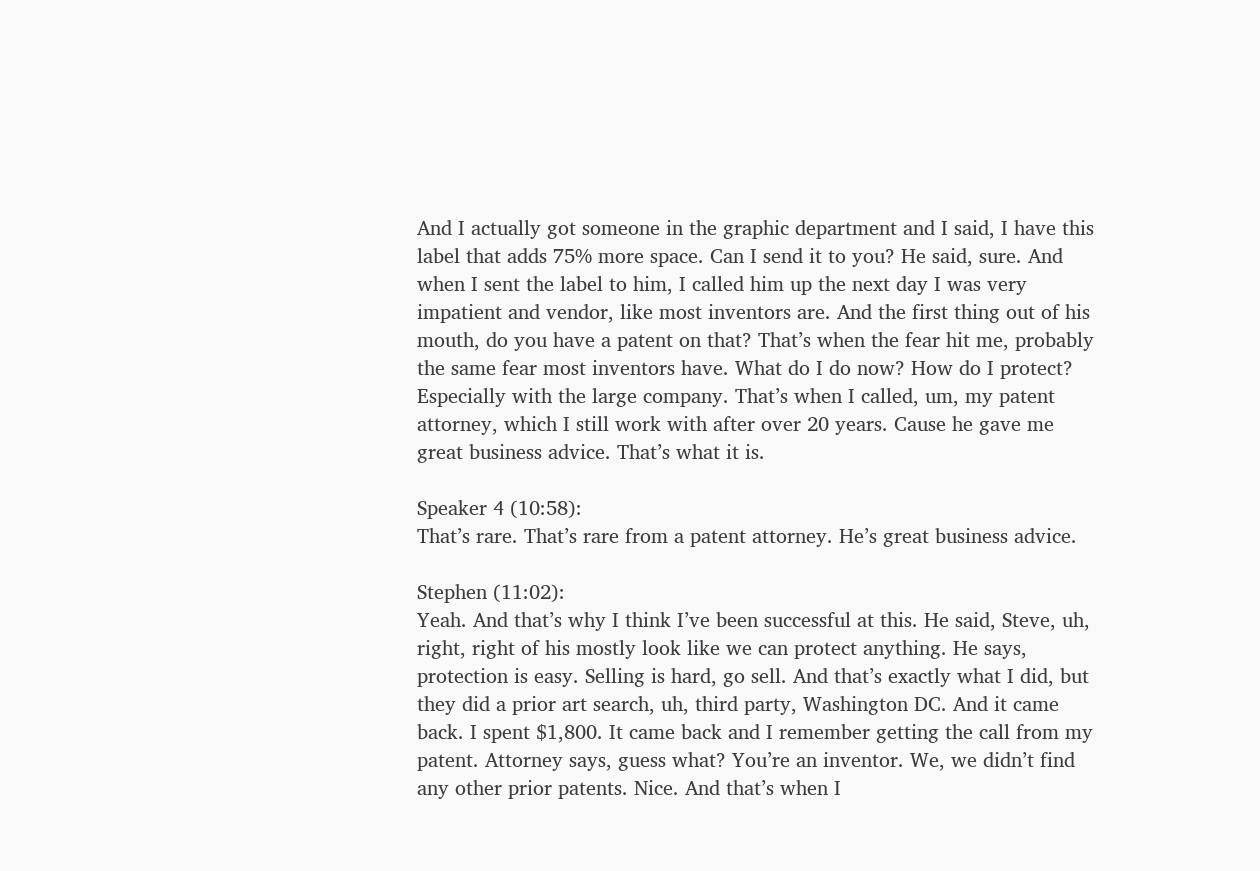And I actually got someone in the graphic department and I said, I have this label that adds 75% more space. Can I send it to you? He said, sure. And when I sent the label to him, I called him up the next day I was very impatient and vendor, like most inventors are. And the first thing out of his mouth, do you have a patent on that? That’s when the fear hit me, probably the same fear most inventors have. What do I do now? How do I protect? Especially with the large company. That’s when I called, um, my patent attorney, which I still work with after over 20 years. Cause he gave me great business advice. That’s what it is.

Speaker 4 (10:58):
That’s rare. That’s rare from a patent attorney. He’s great business advice.

Stephen (11:02):
Yeah. And that’s why I think I’ve been successful at this. He said, Steve, uh, right, right of his mostly look like we can protect anything. He says, protection is easy. Selling is hard, go sell. And that’s exactly what I did, but they did a prior art search, uh, third party, Washington DC. And it came back. I spent $1,800. It came back and I remember getting the call from my patent. Attorney says, guess what? You’re an inventor. We, we didn’t find any other prior patents. Nice. And that’s when I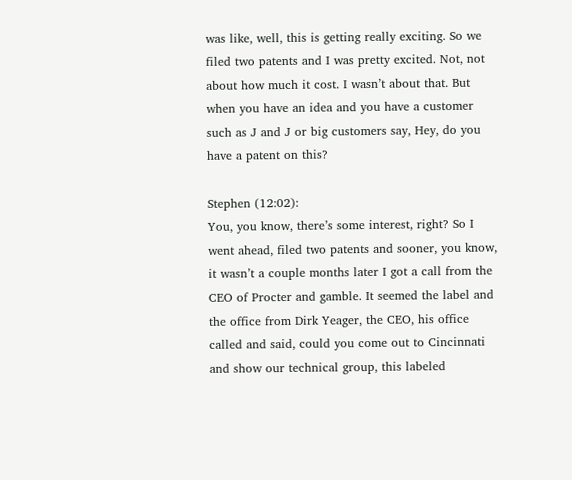was like, well, this is getting really exciting. So we filed two patents and I was pretty excited. Not, not about how much it cost. I wasn’t about that. But when you have an idea and you have a customer such as J and J or big customers say, Hey, do you have a patent on this?

Stephen (12:02):
You, you know, there’s some interest, right? So I went ahead, filed two patents and sooner, you know, it wasn’t a couple months later I got a call from the CEO of Procter and gamble. It seemed the label and the office from Dirk Yeager, the CEO, his office called and said, could you come out to Cincinnati and show our technical group, this labeled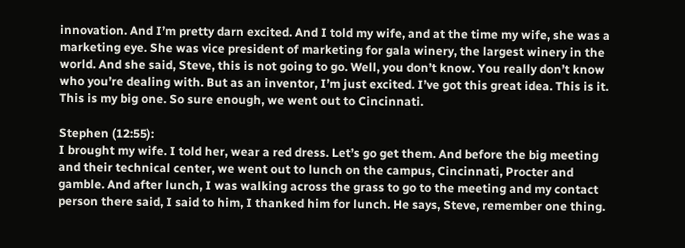innovation. And I’m pretty darn excited. And I told my wife, and at the time my wife, she was a marketing eye. She was vice president of marketing for gala winery, the largest winery in the world. And she said, Steve, this is not going to go. Well, you don’t know. You really don’t know who you’re dealing with. But as an inventor, I’m just excited. I’ve got this great idea. This is it. This is my big one. So sure enough, we went out to Cincinnati.

Stephen (12:55):
I brought my wife. I told her, wear a red dress. Let’s go get them. And before the big meeting and their technical center, we went out to lunch on the campus, Cincinnati, Procter and gamble. And after lunch, I was walking across the grass to go to the meeting and my contact person there said, I said to him, I thanked him for lunch. He says, Steve, remember one thing.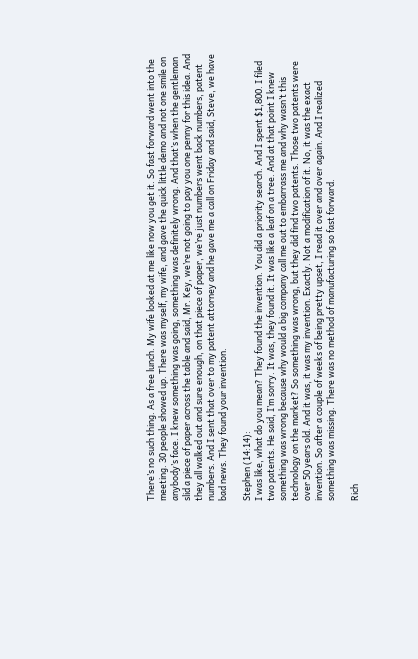There’s no such thing. As a free lunch. My wife looked at me like now you get it. So fast forward went into the meeting. 30 people showed up. There was myself, my wife, and gave the quick little demo and not one smile on anybody’s face. I knew something was going, something was definitely wrong. And that’s when the gentleman slid a piece of paper across the table and said, Mr. Key, we’re not going to pay you one penny for this idea. And they all walked out and sure enough, on that piece of paper, we’re just numbers went back numbers, patent numbers. And I sent that over to my patent attorney and he gave me a call on Friday and said, Steve, we have bad news. They found your invention.

Stephen (14:14):
I was like, what do you mean? They found the invention. You did a priority search. And I spent $1,800. I filed two patents. He said, I’m sorry. It was, they found it. It was like a leaf on a tree. And at that point I knew something was wrong because why would a big company call me out to embarrass me and why wasn’t this technology on the market? So something was wrong, but they did find two patents. Those two patents were over 50 years old. And it was, it was my invention. Exactly. Not a modification of it. No, it was the exact invention. So after a couple of weeks of being pretty upset, I read it over and over again. And I realized something was missing. There was no method of manufacturing so fast forward.

Rich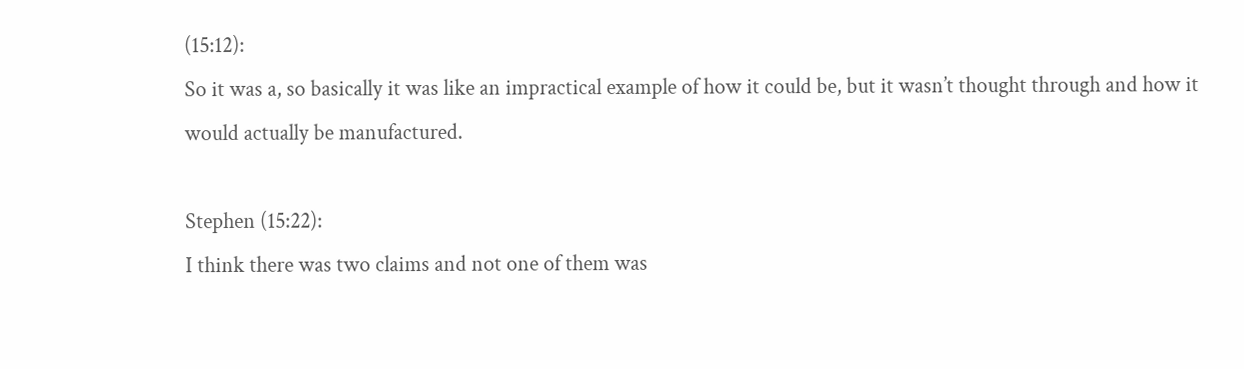(15:12):
So it was a, so basically it was like an impractical example of how it could be, but it wasn’t thought through and how it would actually be manufactured.

Stephen (15:22):
I think there was two claims and not one of them was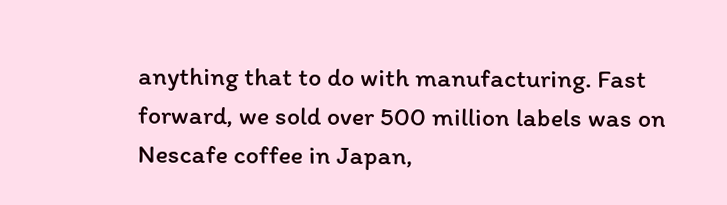anything that to do with manufacturing. Fast forward, we sold over 500 million labels was on Nescafe coffee in Japan,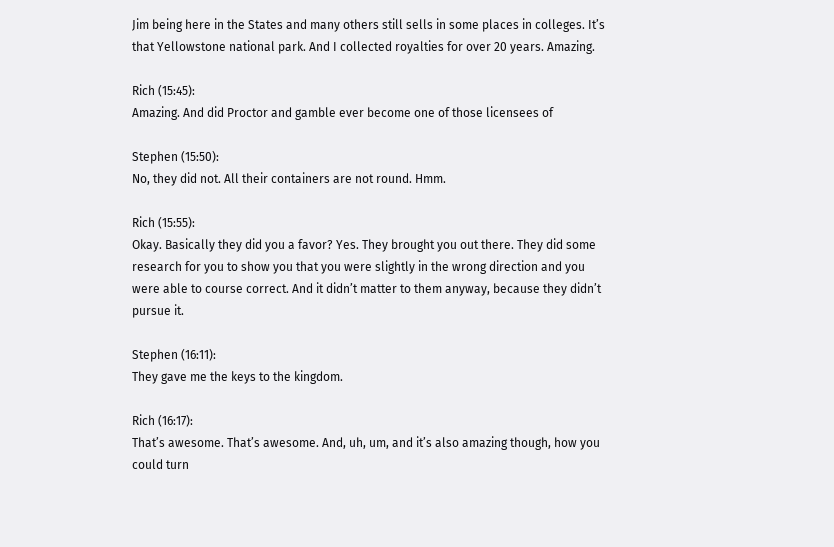Jim being here in the States and many others still sells in some places in colleges. It’s that Yellowstone national park. And I collected royalties for over 20 years. Amazing.

Rich (15:45):
Amazing. And did Proctor and gamble ever become one of those licensees of

Stephen (15:50):
No, they did not. All their containers are not round. Hmm.

Rich (15:55):
Okay. Basically they did you a favor? Yes. They brought you out there. They did some research for you to show you that you were slightly in the wrong direction and you were able to course correct. And it didn’t matter to them anyway, because they didn’t pursue it.

Stephen (16:11):
They gave me the keys to the kingdom.

Rich (16:17):
That’s awesome. That’s awesome. And, uh, um, and it’s also amazing though, how you could turn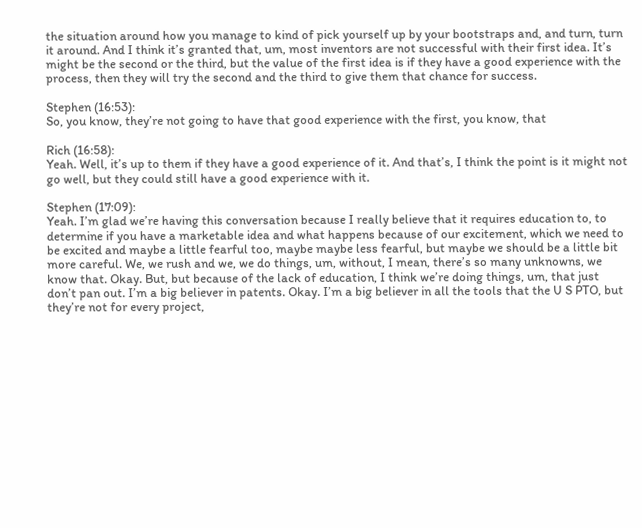the situation around how you manage to kind of pick yourself up by your bootstraps and, and turn, turn it around. And I think it’s granted that, um, most inventors are not successful with their first idea. It’s might be the second or the third, but the value of the first idea is if they have a good experience with the process, then they will try the second and the third to give them that chance for success.

Stephen (16:53):
So, you know, they’re not going to have that good experience with the first, you know, that

Rich (16:58):
Yeah. Well, it’s up to them if they have a good experience of it. And that’s, I think the point is it might not go well, but they could still have a good experience with it.

Stephen (17:09):
Yeah. I’m glad we’re having this conversation because I really believe that it requires education to, to determine if you have a marketable idea and what happens because of our excitement, which we need to be excited and maybe a little fearful too, maybe maybe less fearful, but maybe we should be a little bit more careful. We, we rush and we, we do things, um, without, I mean, there’s so many unknowns, we know that. Okay. But, but because of the lack of education, I think we’re doing things, um, that just don’t pan out. I’m a big believer in patents. Okay. I’m a big believer in all the tools that the U S PTO, but they’re not for every project,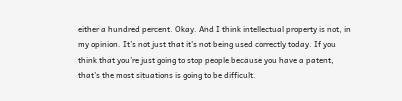either a hundred percent. Okay. And I think intellectual property is not, in my opinion. It’s not just that it’s not being used correctly today. If you think that you’re just going to stop people because you have a patent, that’s the most situations is going to be difficult.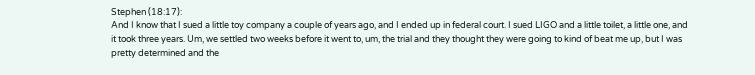Stephen (18:17):
And I know that I sued a little toy company a couple of years ago, and I ended up in federal court. I sued LIGO and a little toilet, a little one, and it took three years. Um, we settled two weeks before it went to, um, the trial and they thought they were going to kind of beat me up, but I was pretty determined and the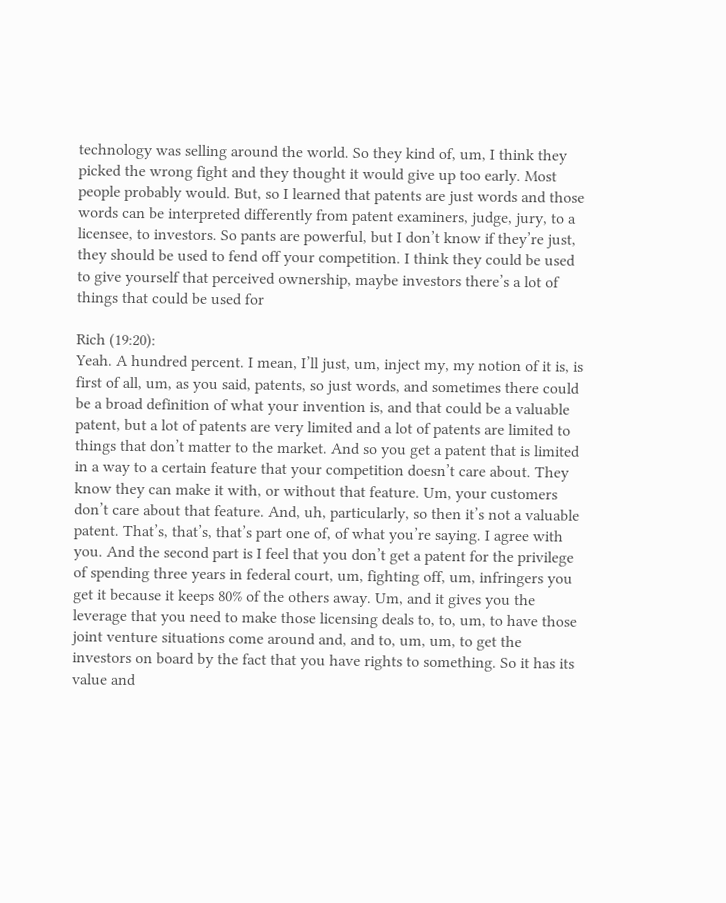technology was selling around the world. So they kind of, um, I think they picked the wrong fight and they thought it would give up too early. Most people probably would. But, so I learned that patents are just words and those words can be interpreted differently from patent examiners, judge, jury, to a licensee, to investors. So pants are powerful, but I don’t know if they’re just, they should be used to fend off your competition. I think they could be used to give yourself that perceived ownership, maybe investors there’s a lot of things that could be used for

Rich (19:20):
Yeah. A hundred percent. I mean, I’ll just, um, inject my, my notion of it is, is first of all, um, as you said, patents, so just words, and sometimes there could be a broad definition of what your invention is, and that could be a valuable patent, but a lot of patents are very limited and a lot of patents are limited to things that don’t matter to the market. And so you get a patent that is limited in a way to a certain feature that your competition doesn’t care about. They know they can make it with, or without that feature. Um, your customers don’t care about that feature. And, uh, particularly, so then it’s not a valuable patent. That’s, that’s, that’s part one of, of what you’re saying. I agree with you. And the second part is I feel that you don’t get a patent for the privilege of spending three years in federal court, um, fighting off, um, infringers you get it because it keeps 80% of the others away. Um, and it gives you the leverage that you need to make those licensing deals to, to, um, to have those joint venture situations come around and, and to, um, um, to get the investors on board by the fact that you have rights to something. So it has its value and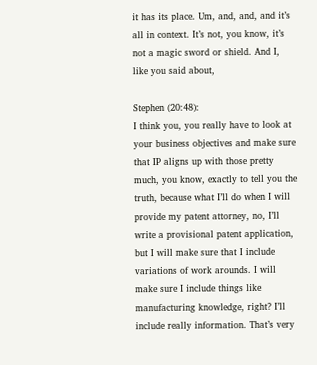it has its place. Um, and, and, and it’s all in context. It’s not, you know, it’s not a magic sword or shield. And I, like you said about,

Stephen (20:48):
I think you, you really have to look at your business objectives and make sure that IP aligns up with those pretty much, you know, exactly to tell you the truth, because what I’ll do when I will provide my patent attorney, no, I’ll write a provisional patent application, but I will make sure that I include variations of work arounds. I will make sure I include things like manufacturing knowledge, right? I’ll include really information. That’s very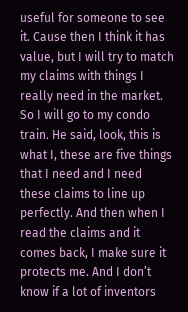useful for someone to see it. Cause then I think it has value, but I will try to match my claims with things I really need in the market. So I will go to my condo train. He said, look, this is what I, these are five things that I need and I need these claims to line up perfectly. And then when I read the claims and it comes back, I make sure it protects me. And I don’t know if a lot of inventors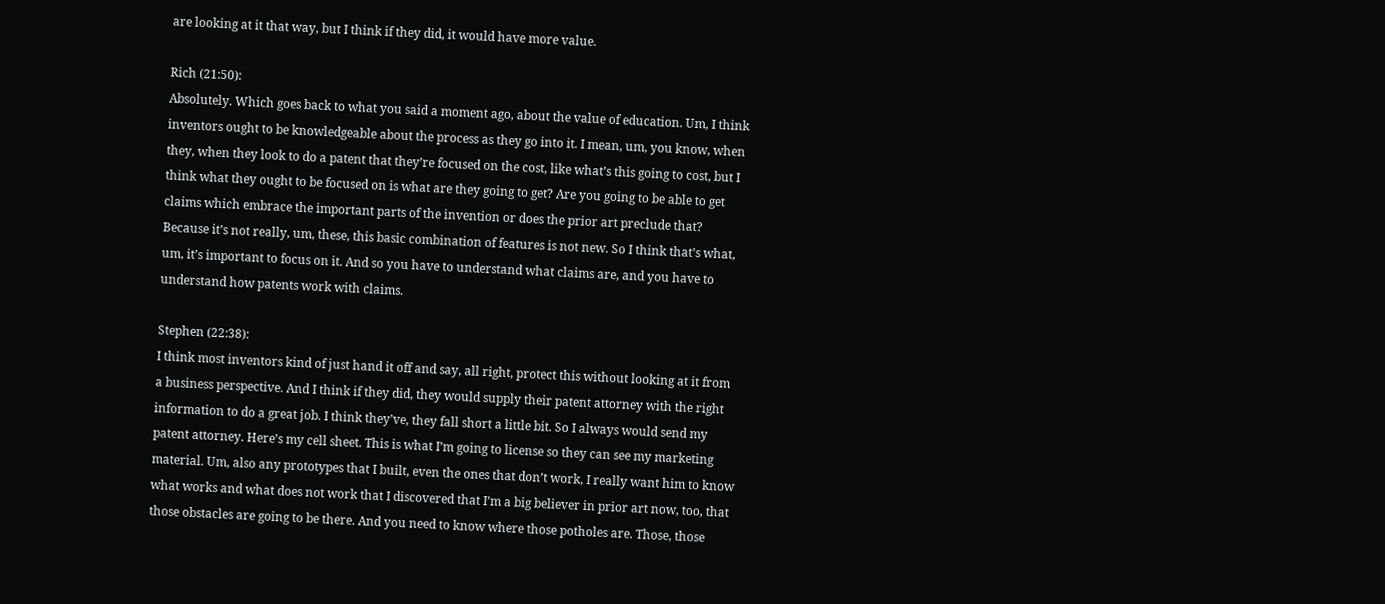are looking at it that way, but I think if they did, it would have more value.

Rich (21:50):
Absolutely. Which goes back to what you said a moment ago, about the value of education. Um, I think inventors ought to be knowledgeable about the process as they go into it. I mean, um, you know, when they, when they look to do a patent that they’re focused on the cost, like what’s this going to cost, but I think what they ought to be focused on is what are they going to get? Are you going to be able to get claims which embrace the important parts of the invention or does the prior art preclude that? Because it’s not really, um, these, this basic combination of features is not new. So I think that’s what, um, it’s important to focus on it. And so you have to understand what claims are, and you have to understand how patents work with claims.

Stephen (22:38):
I think most inventors kind of just hand it off and say, all right, protect this without looking at it from a business perspective. And I think if they did, they would supply their patent attorney with the right information to do a great job. I think they’ve, they fall short a little bit. So I always would send my patent attorney. Here’s my cell sheet. This is what I’m going to license so they can see my marketing material. Um, also any prototypes that I built, even the ones that don’t work, I really want him to know what works and what does not work that I discovered that I’m a big believer in prior art now, too, that those obstacles are going to be there. And you need to know where those potholes are. Those, those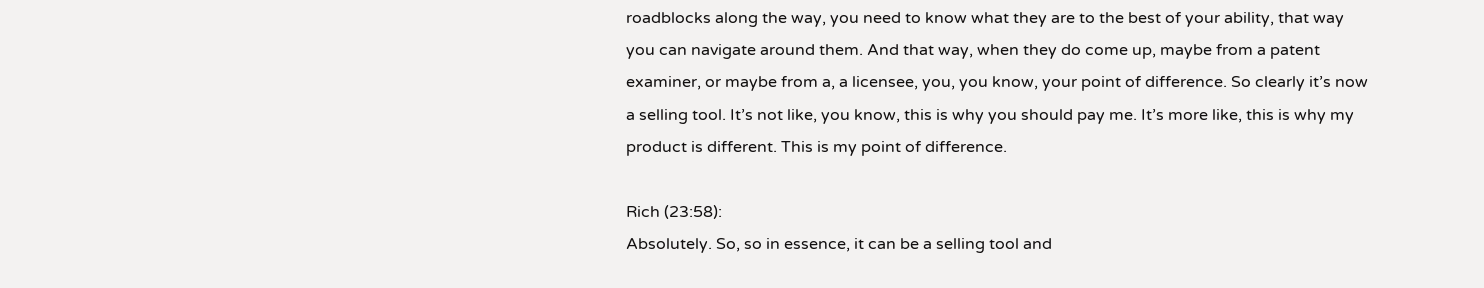roadblocks along the way, you need to know what they are to the best of your ability, that way you can navigate around them. And that way, when they do come up, maybe from a patent examiner, or maybe from a, a licensee, you, you know, your point of difference. So clearly it’s now a selling tool. It’s not like, you know, this is why you should pay me. It’s more like, this is why my product is different. This is my point of difference.

Rich (23:58):
Absolutely. So, so in essence, it can be a selling tool and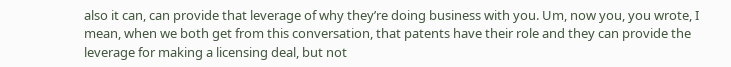also it can, can provide that leverage of why they’re doing business with you. Um, now you, you wrote, I mean, when we both get from this conversation, that patents have their role and they can provide the leverage for making a licensing deal, but not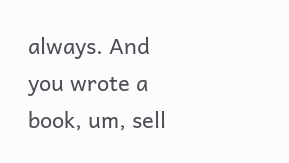always. And you wrote a book, um, sell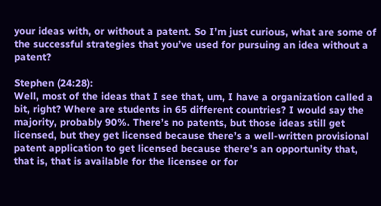your ideas with, or without a patent. So I’m just curious, what are some of the successful strategies that you’ve used for pursuing an idea without a patent?

Stephen (24:28):
Well, most of the ideas that I see that, um, I have a organization called a bit, right? Where are students in 65 different countries? I would say the majority, probably 90%. There’s no patents, but those ideas still get licensed, but they get licensed because there’s a well-written provisional patent application to get licensed because there’s an opportunity that, that is, that is available for the licensee or for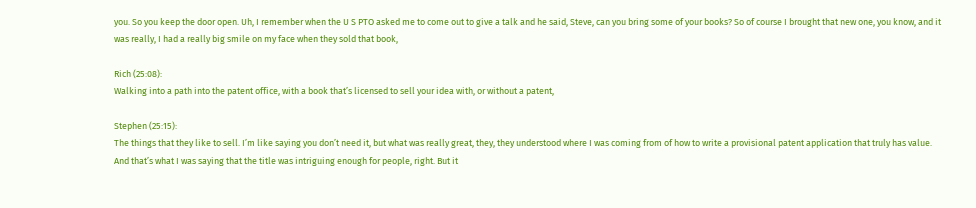you. So you keep the door open. Uh, I remember when the U S PTO asked me to come out to give a talk and he said, Steve, can you bring some of your books? So of course I brought that new one, you know, and it was really, I had a really big smile on my face when they sold that book,

Rich (25:08):
Walking into a path into the patent office, with a book that’s licensed to sell your idea with, or without a patent,

Stephen (25:15):
The things that they like to sell. I’m like saying you don’t need it, but what was really great, they, they understood where I was coming from of how to write a provisional patent application that truly has value. And that’s what I was saying that the title was intriguing enough for people, right. But it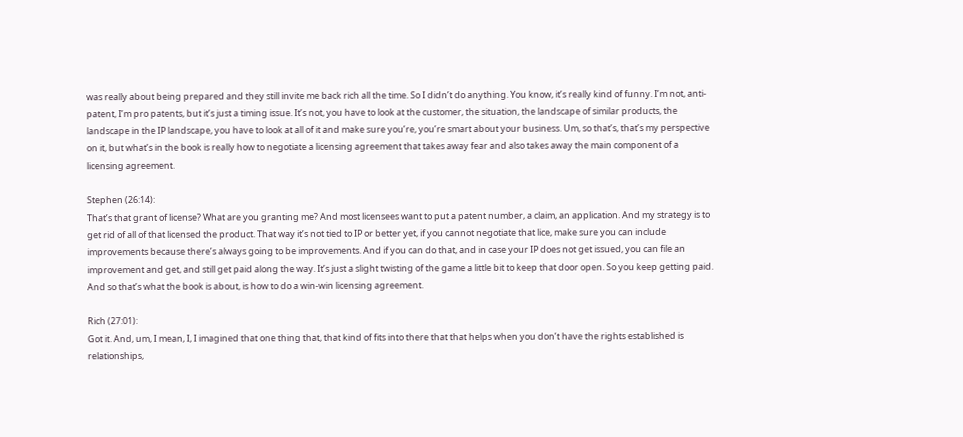was really about being prepared and they still invite me back rich all the time. So I didn’t do anything. You know, it’s really kind of funny. I’m not, anti-patent, I’m pro patents, but it’s just a timing issue. It’s not, you have to look at the customer, the situation, the landscape of similar products, the landscape in the IP landscape, you have to look at all of it and make sure you’re, you’re smart about your business. Um, so that’s, that’s my perspective on it, but what’s in the book is really how to negotiate a licensing agreement that takes away fear and also takes away the main component of a licensing agreement.

Stephen (26:14):
That’s that grant of license? What are you granting me? And most licensees want to put a patent number, a claim, an application. And my strategy is to get rid of all of that licensed the product. That way it’s not tied to IP or better yet, if you cannot negotiate that lice, make sure you can include improvements because there’s always going to be improvements. And if you can do that, and in case your IP does not get issued, you can file an improvement and get, and still get paid along the way. It’s just a slight twisting of the game a little bit to keep that door open. So you keep getting paid. And so that’s what the book is about, is how to do a win-win licensing agreement.

Rich (27:01):
Got it. And, um, I mean, I, I imagined that one thing that, that kind of fits into there that that helps when you don’t have the rights established is relationships,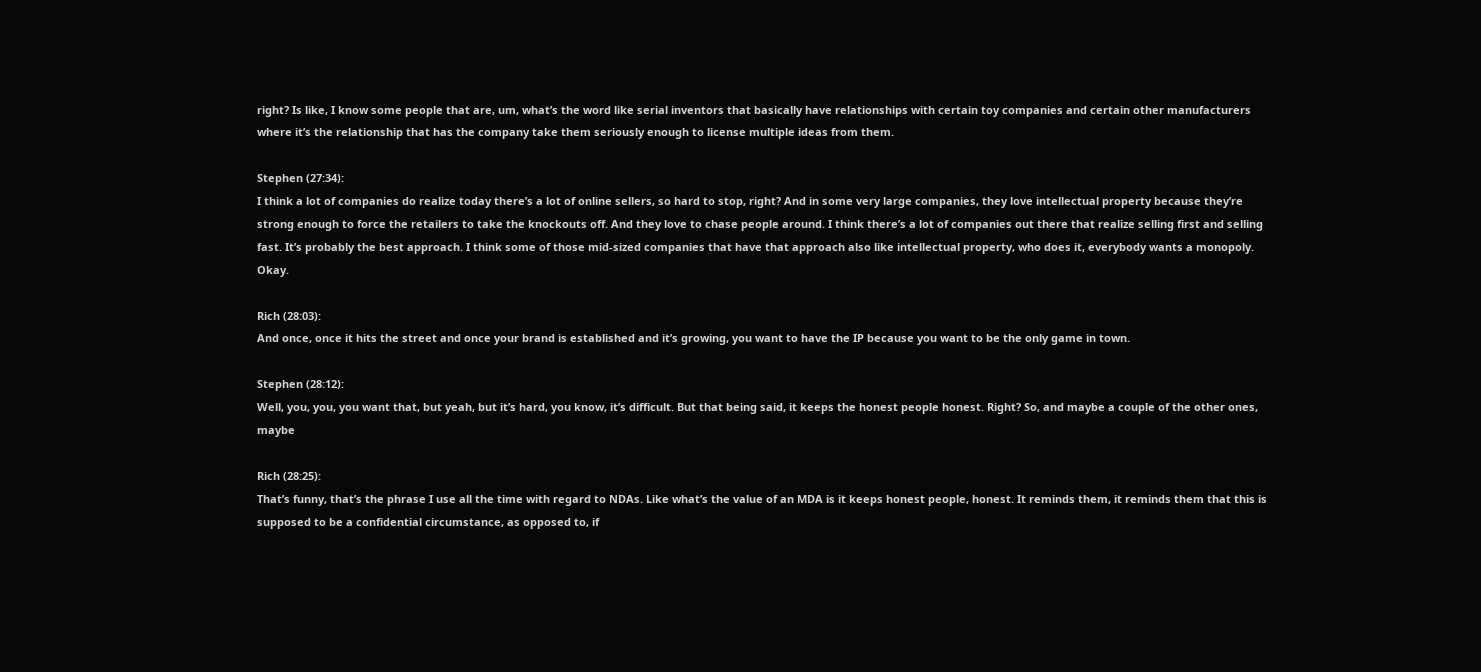right? Is like, I know some people that are, um, what’s the word like serial inventors that basically have relationships with certain toy companies and certain other manufacturers where it’s the relationship that has the company take them seriously enough to license multiple ideas from them.

Stephen (27:34):
I think a lot of companies do realize today there’s a lot of online sellers, so hard to stop, right? And in some very large companies, they love intellectual property because they’re strong enough to force the retailers to take the knockouts off. And they love to chase people around. I think there’s a lot of companies out there that realize selling first and selling fast. It’s probably the best approach. I think some of those mid-sized companies that have that approach also like intellectual property, who does it, everybody wants a monopoly. Okay.

Rich (28:03):
And once, once it hits the street and once your brand is established and it’s growing, you want to have the IP because you want to be the only game in town.

Stephen (28:12):
Well, you, you, you want that, but yeah, but it’s hard, you know, it’s difficult. But that being said, it keeps the honest people honest. Right? So, and maybe a couple of the other ones, maybe

Rich (28:25):
That’s funny, that’s the phrase I use all the time with regard to NDAs. Like what’s the value of an MDA is it keeps honest people, honest. It reminds them, it reminds them that this is supposed to be a confidential circumstance, as opposed to, if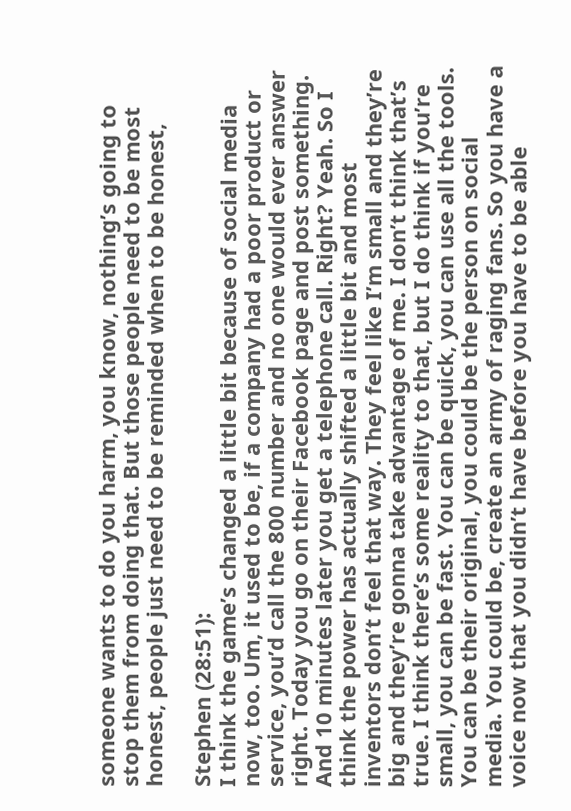someone wants to do you harm, you know, nothing’s going to stop them from doing that. But those people need to be most honest, people just need to be reminded when to be honest,

Stephen (28:51):
I think the game’s changed a little bit because of social media now, too. Um, it used to be, if a company had a poor product or service, you’d call the 800 number and no one would ever answer right. Today you go on their Facebook page and post something. And 10 minutes later you get a telephone call. Right? Yeah. So I think the power has actually shifted a little bit and most inventors don’t feel that way. They feel like I’m small and they’re big and they’re gonna take advantage of me. I don’t think that’s true. I think there’s some reality to that, but I do think if you’re small, you can be fast. You can be quick, you can use all the tools. You can be their original, you could be the person on social media. You could be, create an army of raging fans. So you have a voice now that you didn’t have before you have to be able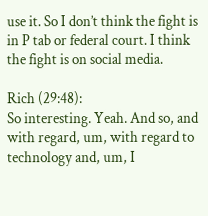use it. So I don’t think the fight is in P tab or federal court. I think the fight is on social media.

Rich (29:48):
So interesting. Yeah. And so, and with regard, um, with regard to technology and, um, I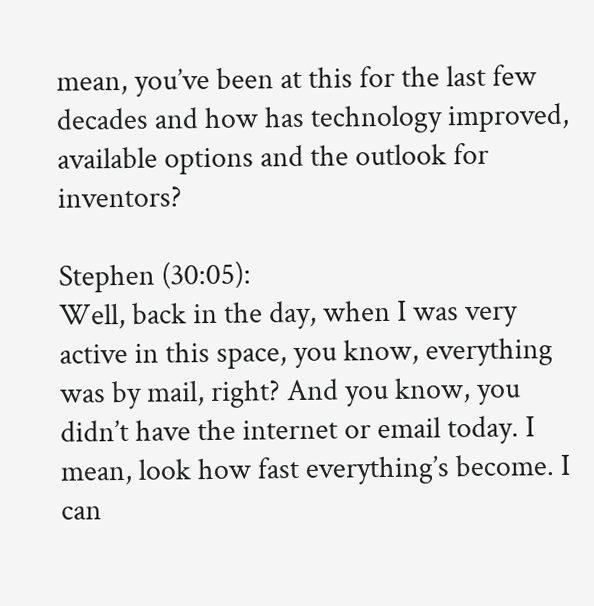mean, you’ve been at this for the last few decades and how has technology improved, available options and the outlook for inventors?

Stephen (30:05):
Well, back in the day, when I was very active in this space, you know, everything was by mail, right? And you know, you didn’t have the internet or email today. I mean, look how fast everything’s become. I can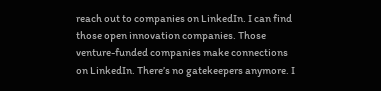reach out to companies on LinkedIn. I can find those open innovation companies. Those venture-funded companies make connections on LinkedIn. There’s no gatekeepers anymore. I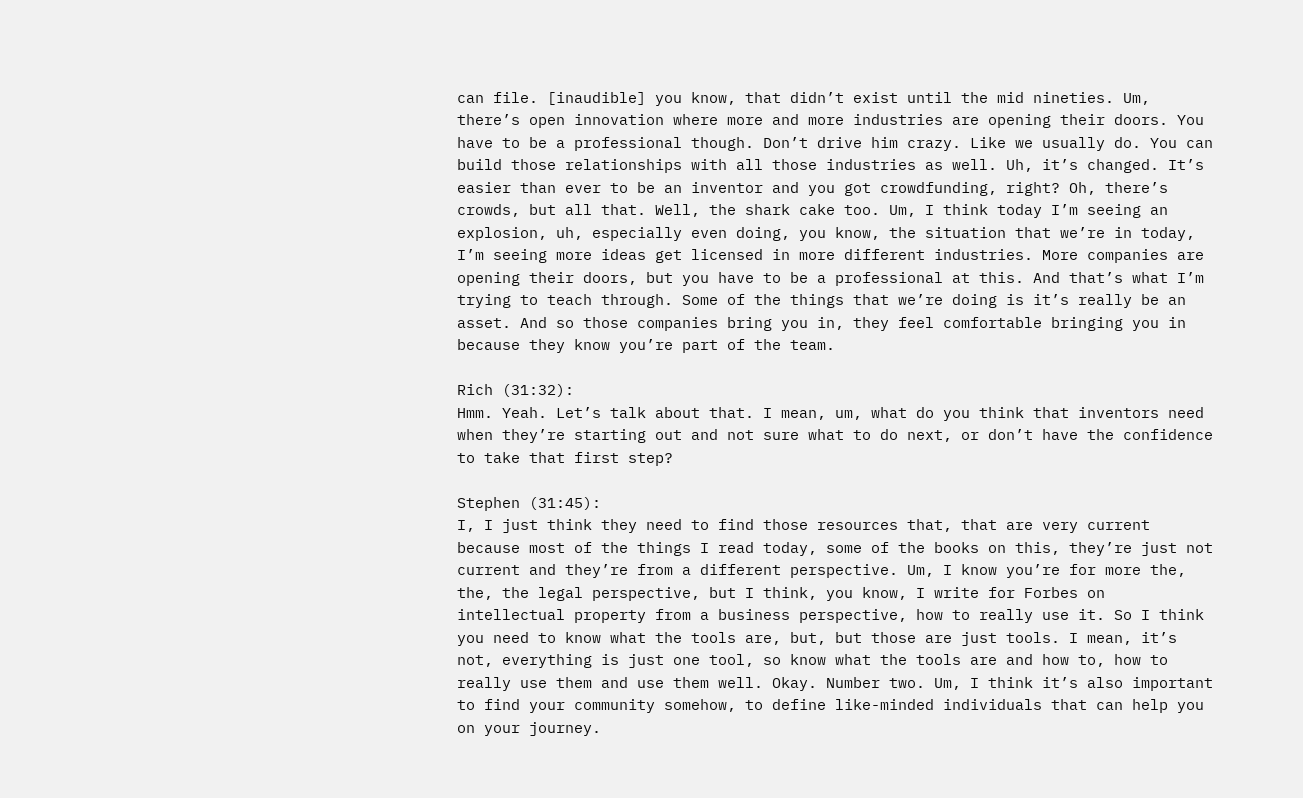can file. [inaudible] you know, that didn’t exist until the mid nineties. Um, there’s open innovation where more and more industries are opening their doors. You have to be a professional though. Don’t drive him crazy. Like we usually do. You can build those relationships with all those industries as well. Uh, it’s changed. It’s easier than ever to be an inventor and you got crowdfunding, right? Oh, there’s crowds, but all that. Well, the shark cake too. Um, I think today I’m seeing an explosion, uh, especially even doing, you know, the situation that we’re in today, I’m seeing more ideas get licensed in more different industries. More companies are opening their doors, but you have to be a professional at this. And that’s what I’m trying to teach through. Some of the things that we’re doing is it’s really be an asset. And so those companies bring you in, they feel comfortable bringing you in because they know you’re part of the team.

Rich (31:32):
Hmm. Yeah. Let’s talk about that. I mean, um, what do you think that inventors need when they’re starting out and not sure what to do next, or don’t have the confidence to take that first step?

Stephen (31:45):
I, I just think they need to find those resources that, that are very current because most of the things I read today, some of the books on this, they’re just not current and they’re from a different perspective. Um, I know you’re for more the, the, the legal perspective, but I think, you know, I write for Forbes on intellectual property from a business perspective, how to really use it. So I think you need to know what the tools are, but, but those are just tools. I mean, it’s not, everything is just one tool, so know what the tools are and how to, how to really use them and use them well. Okay. Number two. Um, I think it’s also important to find your community somehow, to define like-minded individuals that can help you on your journey.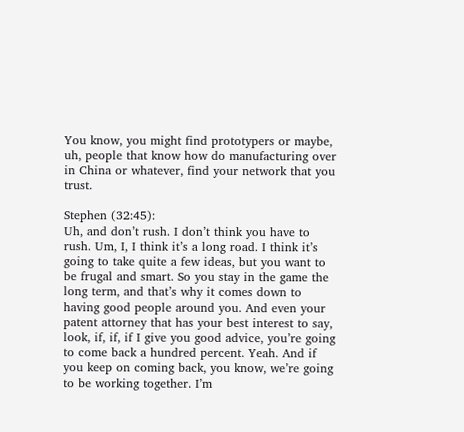You know, you might find prototypers or maybe, uh, people that know how do manufacturing over in China or whatever, find your network that you trust.

Stephen (32:45):
Uh, and don’t rush. I don’t think you have to rush. Um, I, I think it’s a long road. I think it’s going to take quite a few ideas, but you want to be frugal and smart. So you stay in the game the long term, and that’s why it comes down to having good people around you. And even your patent attorney that has your best interest to say, look, if, if, if I give you good advice, you’re going to come back a hundred percent. Yeah. And if you keep on coming back, you know, we’re going to be working together. I’m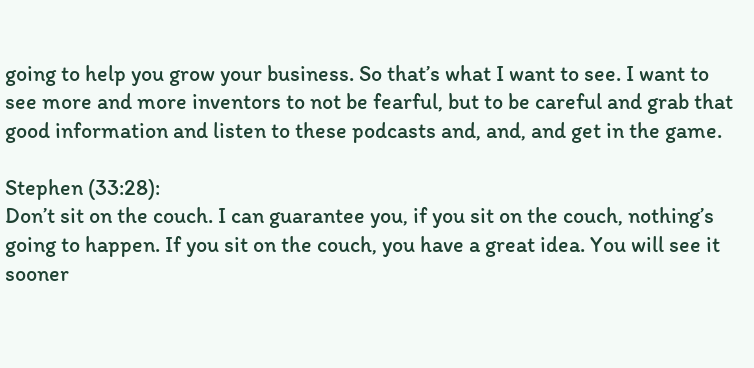going to help you grow your business. So that’s what I want to see. I want to see more and more inventors to not be fearful, but to be careful and grab that good information and listen to these podcasts and, and, and get in the game.

Stephen (33:28):
Don’t sit on the couch. I can guarantee you, if you sit on the couch, nothing’s going to happen. If you sit on the couch, you have a great idea. You will see it sooner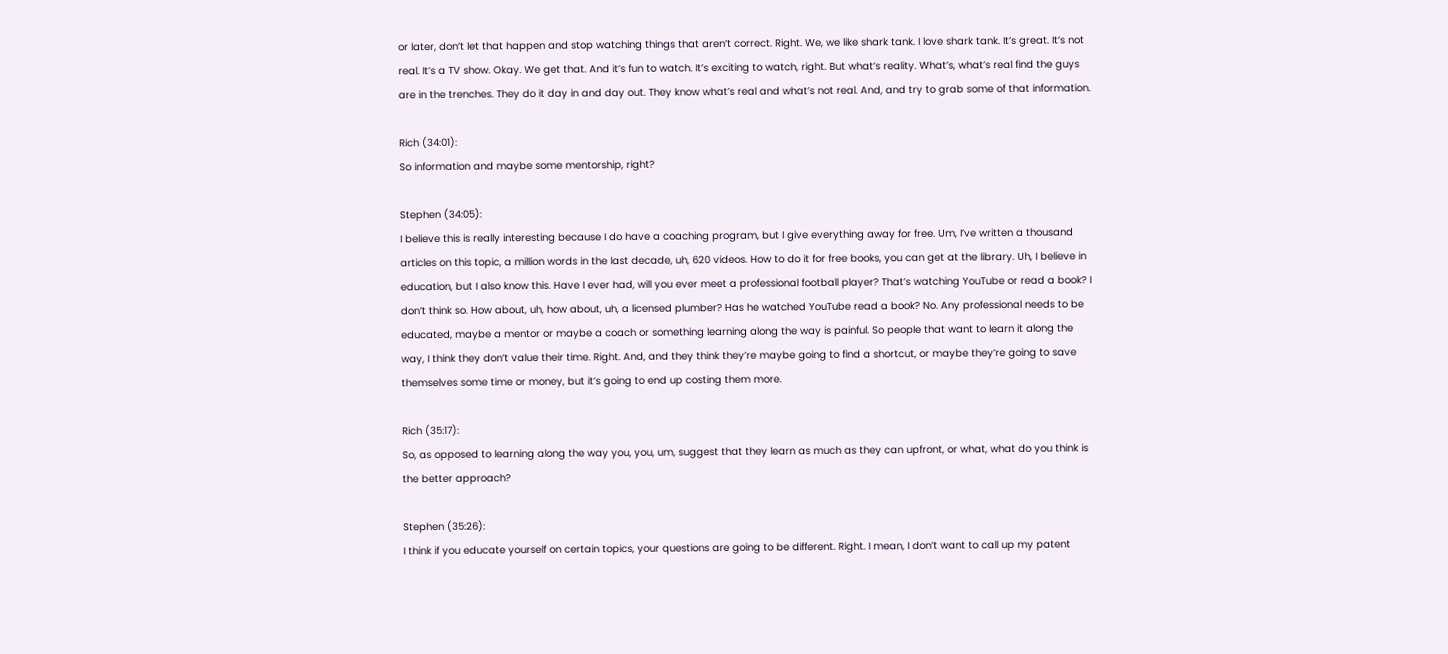or later, don’t let that happen and stop watching things that aren’t correct. Right. We, we like shark tank. I love shark tank. It’s great. It’s not real. It’s a TV show. Okay. We get that. And it’s fun to watch. It’s exciting to watch, right. But what’s reality. What’s, what’s real find the guys are in the trenches. They do it day in and day out. They know what’s real and what’s not real. And, and try to grab some of that information.

Rich (34:01):
So information and maybe some mentorship, right?

Stephen (34:05):
I believe this is really interesting because I do have a coaching program, but I give everything away for free. Um, I’ve written a thousand articles on this topic, a million words in the last decade, uh, 620 videos. How to do it for free books, you can get at the library. Uh, I believe in education, but I also know this. Have I ever had, will you ever meet a professional football player? That’s watching YouTube or read a book? I don’t think so. How about, uh, how about, uh, a licensed plumber? Has he watched YouTube read a book? No. Any professional needs to be educated, maybe a mentor or maybe a coach or something learning along the way is painful. So people that want to learn it along the way, I think they don’t value their time. Right. And, and they think they’re maybe going to find a shortcut, or maybe they’re going to save themselves some time or money, but it’s going to end up costing them more.

Rich (35:17):
So, as opposed to learning along the way you, you, um, suggest that they learn as much as they can upfront, or what, what do you think is the better approach?

Stephen (35:26):
I think if you educate yourself on certain topics, your questions are going to be different. Right. I mean, I don’t want to call up my patent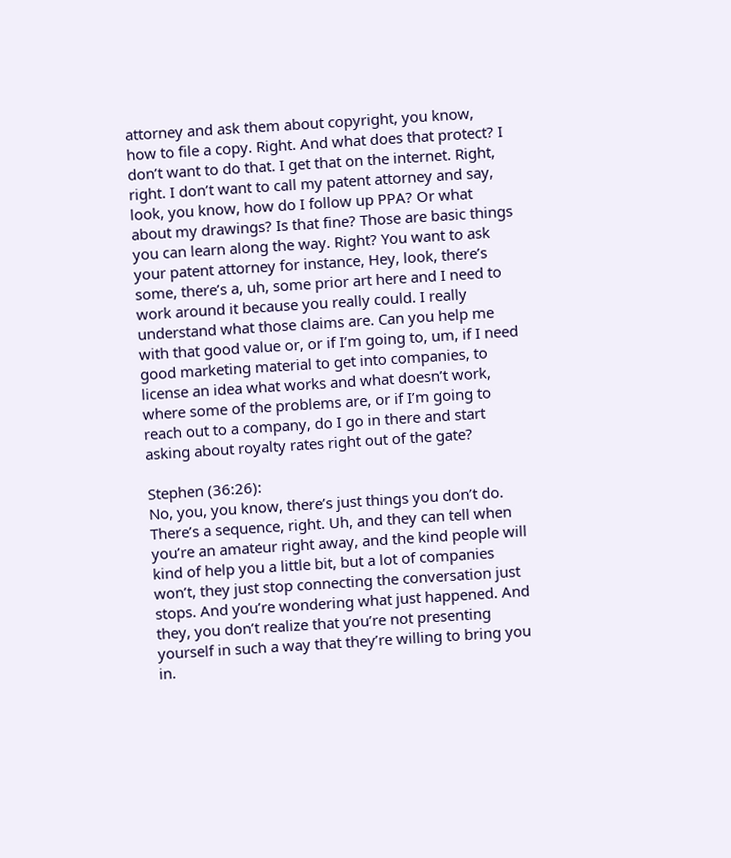attorney and ask them about copyright, you know, how to file a copy. Right. And what does that protect? I don’t want to do that. I get that on the internet. Right, right. I don’t want to call my patent attorney and say, look, you know, how do I follow up PPA? Or what about my drawings? Is that fine? Those are basic things you can learn along the way. Right? You want to ask your patent attorney for instance, Hey, look, there’s some, there’s a, uh, some prior art here and I need to work around it because you really could. I really understand what those claims are. Can you help me with that good value or, or if I’m going to, um, if I need good marketing material to get into companies, to license an idea what works and what doesn’t work, where some of the problems are, or if I’m going to reach out to a company, do I go in there and start asking about royalty rates right out of the gate?

Stephen (36:26):
No, you, you know, there’s just things you don’t do. There’s a sequence, right. Uh, and they can tell when you’re an amateur right away, and the kind people will kind of help you a little bit, but a lot of companies won’t, they just stop connecting the conversation just stops. And you’re wondering what just happened. And they, you don’t realize that you’re not presenting yourself in such a way that they’re willing to bring you in.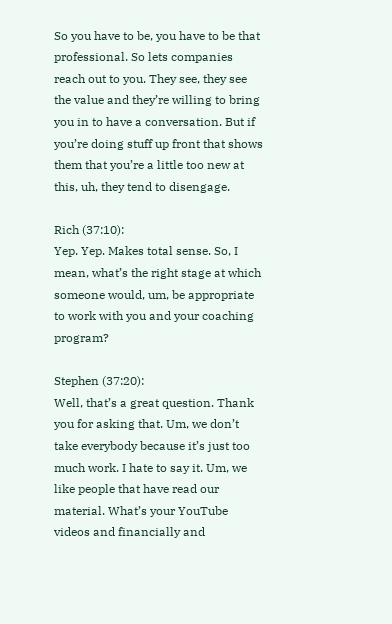So you have to be, you have to be that professional. So lets companies reach out to you. They see, they see the value and they’re willing to bring you in to have a conversation. But if you’re doing stuff up front that shows them that you’re a little too new at this, uh, they tend to disengage.

Rich (37:10):
Yep. Yep. Makes total sense. So, I mean, what’s the right stage at which someone would, um, be appropriate to work with you and your coaching program?

Stephen (37:20):
Well, that’s a great question. Thank you for asking that. Um, we don’t take everybody because it’s just too much work. I hate to say it. Um, we like people that have read our material. What’s your YouTube videos and financially and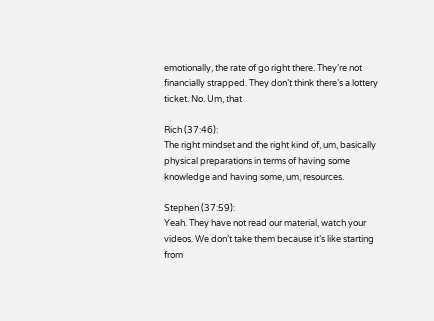emotionally, the rate of go right there. They’re not financially strapped. They don’t think there’s a lottery ticket. No. Um, that

Rich (37:46):
The right mindset and the right kind of, um, basically physical preparations in terms of having some knowledge and having some, um, resources.

Stephen (37:59):
Yeah. They have not read our material, watch your videos. We don’t take them because it’s like starting from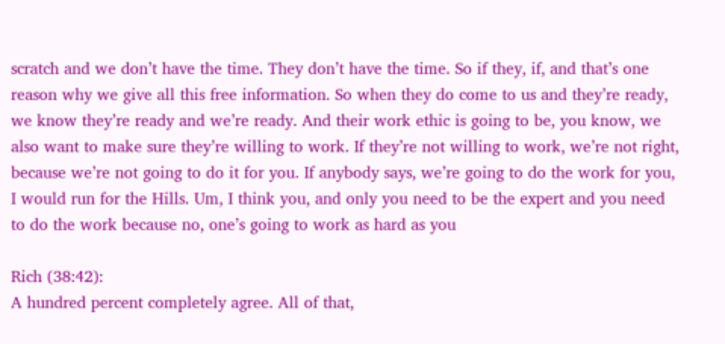scratch and we don’t have the time. They don’t have the time. So if they, if, and that’s one reason why we give all this free information. So when they do come to us and they’re ready, we know they’re ready and we’re ready. And their work ethic is going to be, you know, we also want to make sure they’re willing to work. If they’re not willing to work, we’re not right, because we’re not going to do it for you. If anybody says, we’re going to do the work for you, I would run for the Hills. Um, I think you, and only you need to be the expert and you need to do the work because no, one’s going to work as hard as you

Rich (38:42):
A hundred percent completely agree. All of that,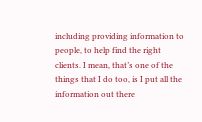including providing information to people, to help find the right clients. I mean, that’s one of the things that I do too, is I put all the information out there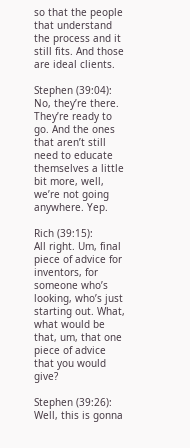so that the people that understand the process and it still fits. And those are ideal clients.

Stephen (39:04):
No, they’re there. They’re ready to go. And the ones that aren’t still need to educate themselves a little bit more, well, we’re not going anywhere. Yep.

Rich (39:15):
All right. Um, final piece of advice for inventors, for someone who’s looking, who’s just starting out. What, what would be that, um, that one piece of advice that you would give?

Stephen (39:26):
Well, this is gonna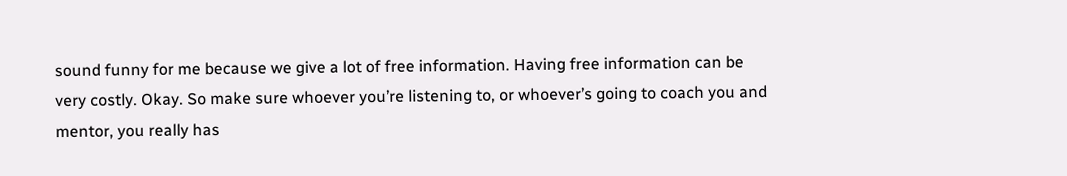sound funny for me because we give a lot of free information. Having free information can be very costly. Okay. So make sure whoever you’re listening to, or whoever’s going to coach you and mentor, you really has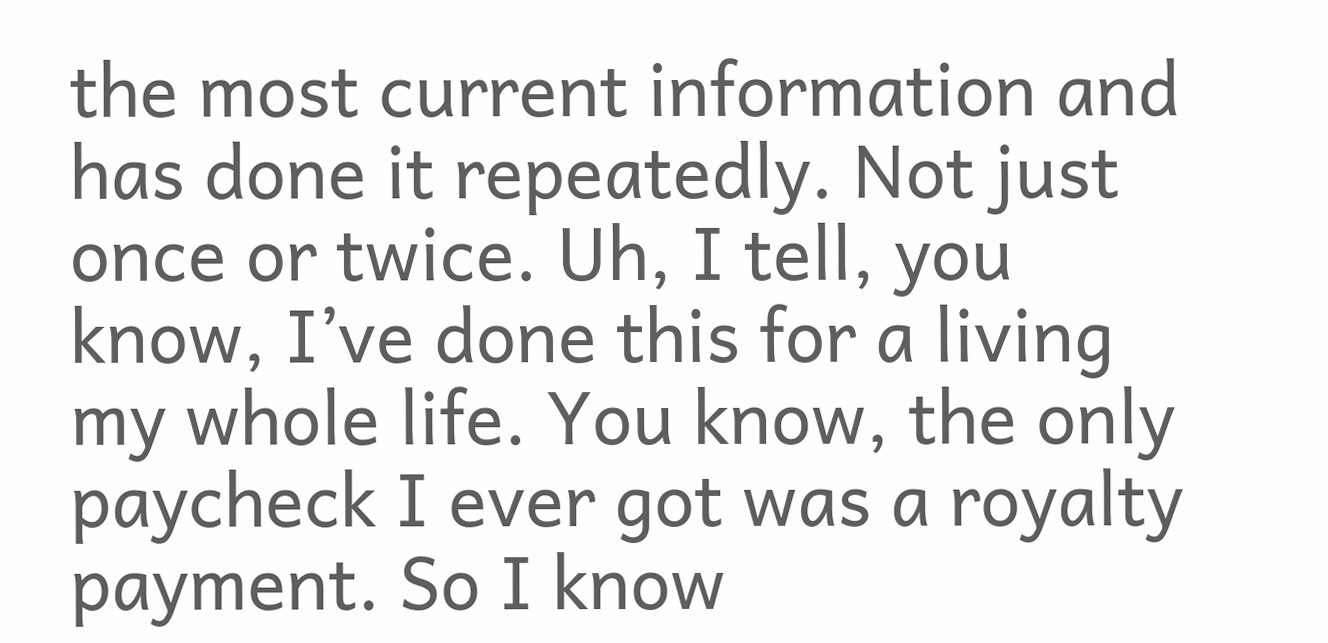the most current information and has done it repeatedly. Not just once or twice. Uh, I tell, you know, I’ve done this for a living my whole life. You know, the only paycheck I ever got was a royalty payment. So I know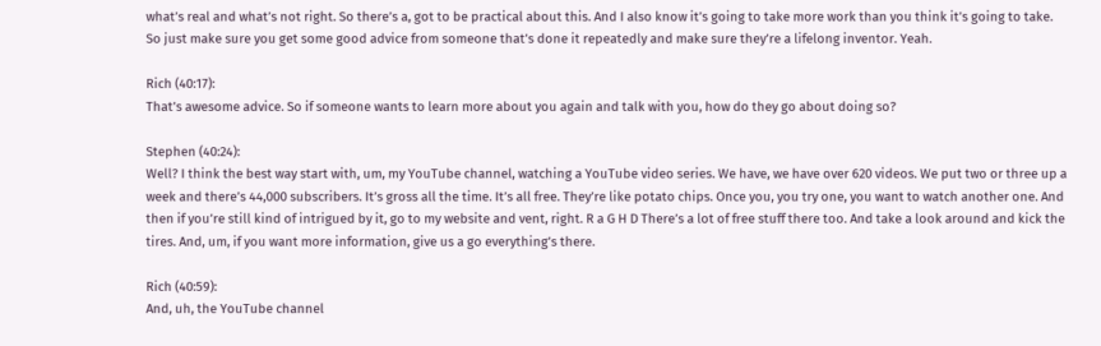what’s real and what’s not right. So there’s a, got to be practical about this. And I also know it’s going to take more work than you think it’s going to take. So just make sure you get some good advice from someone that’s done it repeatedly and make sure they’re a lifelong inventor. Yeah.

Rich (40:17):
That’s awesome advice. So if someone wants to learn more about you again and talk with you, how do they go about doing so?

Stephen (40:24):
Well? I think the best way start with, um, my YouTube channel, watching a YouTube video series. We have, we have over 620 videos. We put two or three up a week and there’s 44,000 subscribers. It’s gross all the time. It’s all free. They’re like potato chips. Once you, you try one, you want to watch another one. And then if you’re still kind of intrigued by it, go to my website and vent, right. R a G H D There’s a lot of free stuff there too. And take a look around and kick the tires. And, um, if you want more information, give us a go everything’s there.

Rich (40:59):
And, uh, the YouTube channel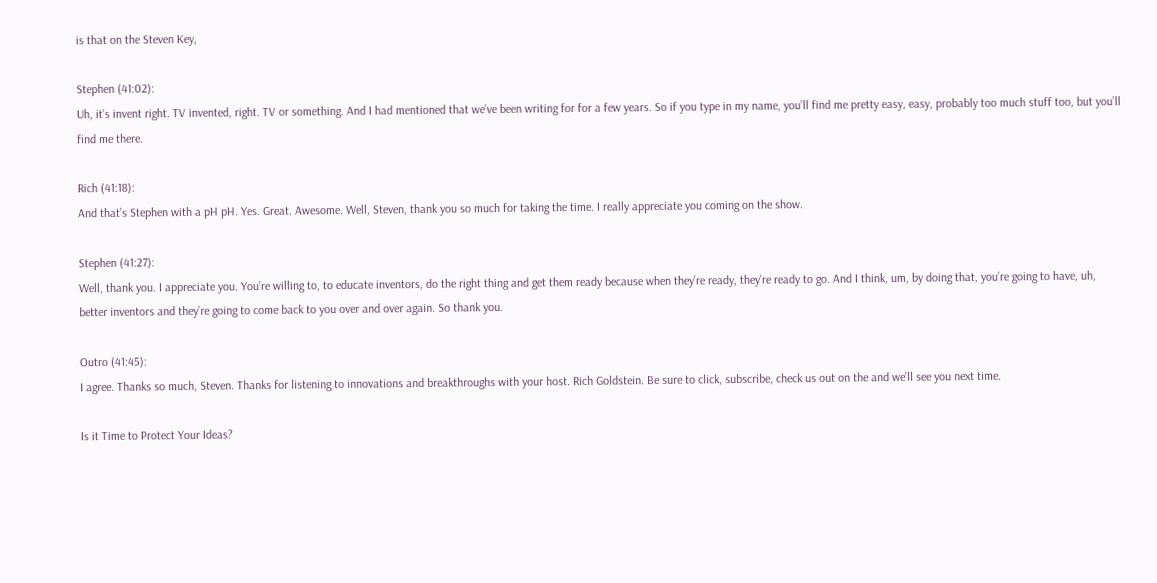is that on the Steven Key,

Stephen (41:02):
Uh, it’s invent right. TV invented, right. TV or something. And I had mentioned that we’ve been writing for for a few years. So if you type in my name, you’ll find me pretty easy, easy, probably too much stuff too, but you’ll find me there.

Rich (41:18):
And that’s Stephen with a pH pH. Yes. Great. Awesome. Well, Steven, thank you so much for taking the time. I really appreciate you coming on the show.

Stephen (41:27):
Well, thank you. I appreciate you. You’re willing to, to educate inventors, do the right thing and get them ready because when they’re ready, they’re ready to go. And I think, um, by doing that, you’re going to have, uh, better inventors and they’re going to come back to you over and over again. So thank you.

Outro (41:45):
I agree. Thanks so much, Steven. Thanks for listening to innovations and breakthroughs with your host. Rich Goldstein. Be sure to click, subscribe, check us out on the and we’ll see you next time.

Is it Time to Protect Your Ideas?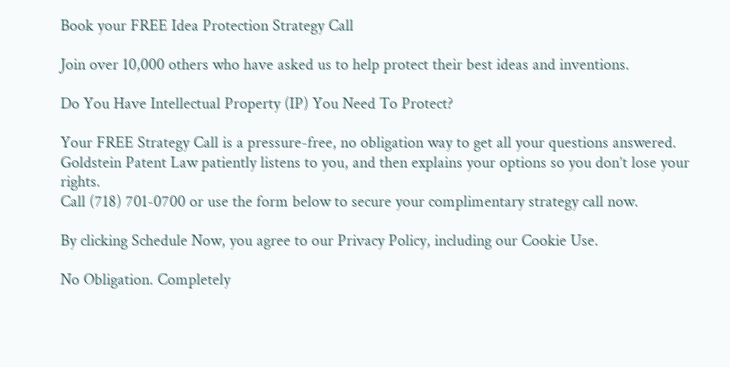Book your FREE Idea Protection Strategy Call

Join over 10,000 others who have asked us to help protect their best ideas and inventions.

Do You Have Intellectual Property (IP) You Need To Protect?

Your FREE Strategy Call is a pressure-free, no obligation way to get all your questions answered.
Goldstein Patent Law patiently listens to you, and then explains your options so you don’t lose your rights.
Call (718) 701-0700 or use the form below to secure your complimentary strategy call now.

By clicking Schedule Now, you agree to our Privacy Policy, including our Cookie Use.

No Obligation. Completely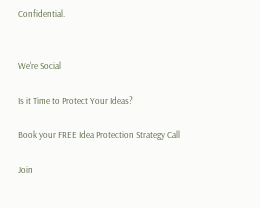Confidential.


We're Social

Is it Time to Protect Your Ideas?

Book your FREE Idea Protection Strategy Call

Join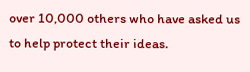over 10,000 others who have asked us to help protect their ideas.